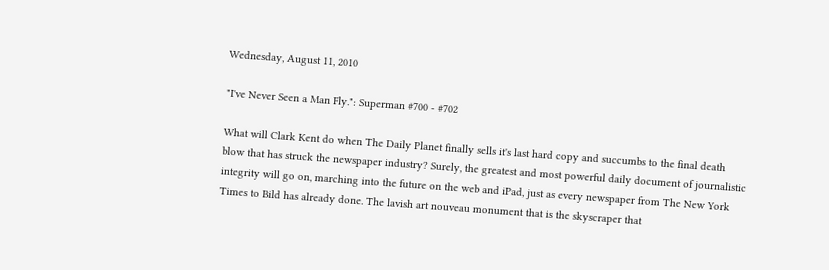Wednesday, August 11, 2010

"I've Never Seen a Man Fly.": Superman #700 - #702

What will Clark Kent do when The Daily Planet finally sells it's last hard copy and succumbs to the final death blow that has struck the newspaper industry? Surely, the greatest and most powerful daily document of journalistic integrity will go on, marching into the future on the web and iPad, just as every newspaper from The New York Times to Bild has already done. The lavish art nouveau monument that is the skyscraper that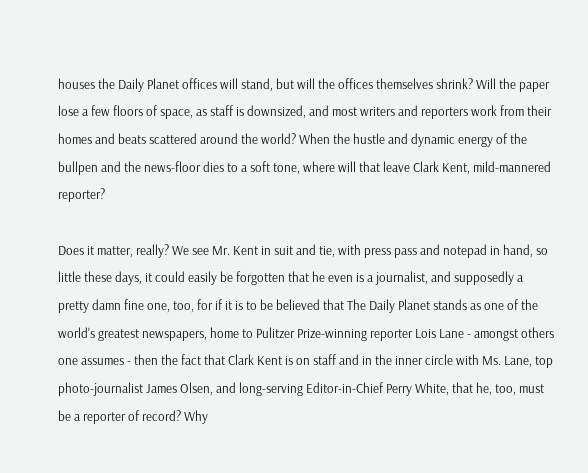houses the Daily Planet offices will stand, but will the offices themselves shrink? Will the paper lose a few floors of space, as staff is downsized, and most writers and reporters work from their homes and beats scattered around the world? When the hustle and dynamic energy of the bullpen and the news-floor dies to a soft tone, where will that leave Clark Kent, mild-mannered reporter?

Does it matter, really? We see Mr. Kent in suit and tie, with press pass and notepad in hand, so little these days, it could easily be forgotten that he even is a journalist, and supposedly a pretty damn fine one, too, for if it is to be believed that The Daily Planet stands as one of the world's greatest newspapers, home to Pulitzer Prize-winning reporter Lois Lane - amongst others one assumes - then the fact that Clark Kent is on staff and in the inner circle with Ms. Lane, top photo-journalist James Olsen, and long-serving Editor-in-Chief Perry White, that he, too, must be a reporter of record? Why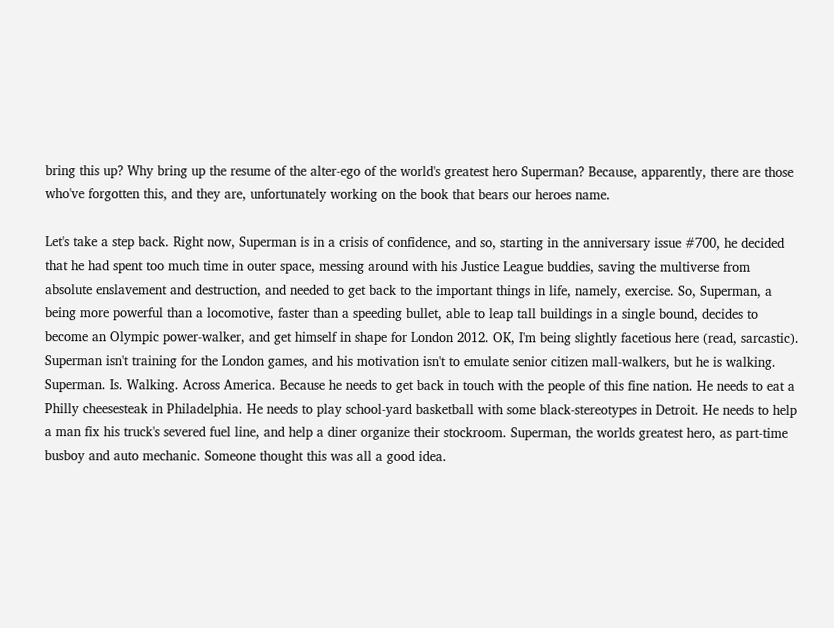bring this up? Why bring up the resume of the alter-ego of the world's greatest hero Superman? Because, apparently, there are those who've forgotten this, and they are, unfortunately working on the book that bears our heroes name.

Let's take a step back. Right now, Superman is in a crisis of confidence, and so, starting in the anniversary issue #700, he decided that he had spent too much time in outer space, messing around with his Justice League buddies, saving the multiverse from absolute enslavement and destruction, and needed to get back to the important things in life, namely, exercise. So, Superman, a being more powerful than a locomotive, faster than a speeding bullet, able to leap tall buildings in a single bound, decides to become an Olympic power-walker, and get himself in shape for London 2012. OK, I'm being slightly facetious here (read, sarcastic). Superman isn't training for the London games, and his motivation isn't to emulate senior citizen mall-walkers, but he is walking. Superman. Is. Walking. Across America. Because he needs to get back in touch with the people of this fine nation. He needs to eat a Philly cheesesteak in Philadelphia. He needs to play school-yard basketball with some black-stereotypes in Detroit. He needs to help a man fix his truck's severed fuel line, and help a diner organize their stockroom. Superman, the worlds greatest hero, as part-time busboy and auto mechanic. Someone thought this was all a good idea.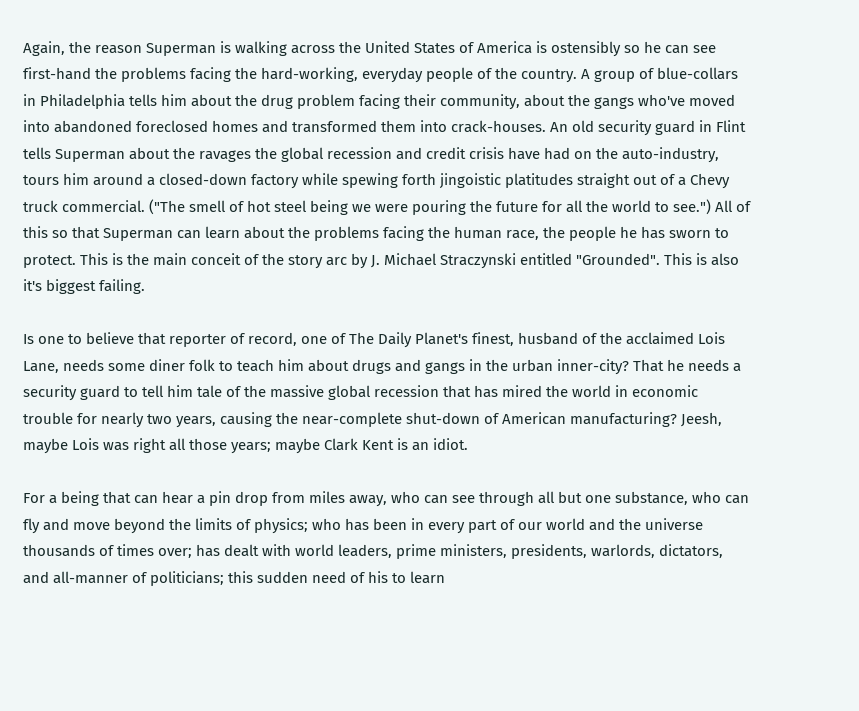Again, the reason Superman is walking across the United States of America is ostensibly so he can see first-hand the problems facing the hard-working, everyday people of the country. A group of blue-collars in Philadelphia tells him about the drug problem facing their community, about the gangs who've moved into abandoned foreclosed homes and transformed them into crack-houses. An old security guard in Flint tells Superman about the ravages the global recession and credit crisis have had on the auto-industry, tours him around a closed-down factory while spewing forth jingoistic platitudes straight out of a Chevy truck commercial. ("The smell of hot steel being we were pouring the future for all the world to see.") All of this so that Superman can learn about the problems facing the human race, the people he has sworn to protect. This is the main conceit of the story arc by J. Michael Straczynski entitled "Grounded". This is also it's biggest failing.

Is one to believe that reporter of record, one of The Daily Planet's finest, husband of the acclaimed Lois Lane, needs some diner folk to teach him about drugs and gangs in the urban inner-city? That he needs a security guard to tell him tale of the massive global recession that has mired the world in economic trouble for nearly two years, causing the near-complete shut-down of American manufacturing? Jeesh, maybe Lois was right all those years; maybe Clark Kent is an idiot.

For a being that can hear a pin drop from miles away, who can see through all but one substance, who can fly and move beyond the limits of physics; who has been in every part of our world and the universe thousands of times over; has dealt with world leaders, prime ministers, presidents, warlords, dictators, and all-manner of politicians; this sudden need of his to learn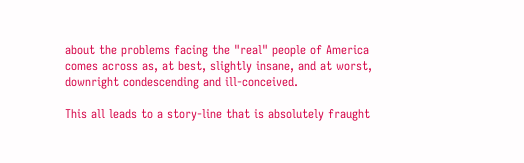about the problems facing the "real" people of America comes across as, at best, slightly insane, and at worst, downright condescending and ill-conceived.

This all leads to a story-line that is absolutely fraught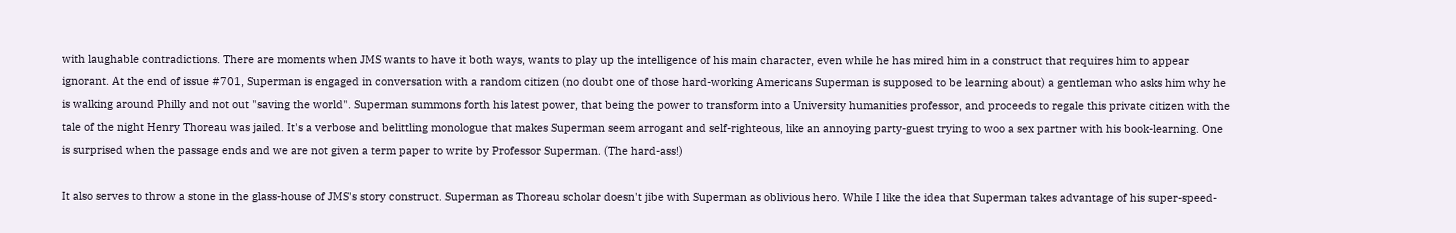with laughable contradictions. There are moments when JMS wants to have it both ways, wants to play up the intelligence of his main character, even while he has mired him in a construct that requires him to appear ignorant. At the end of issue #701, Superman is engaged in conversation with a random citizen (no doubt one of those hard-working Americans Superman is supposed to be learning about) a gentleman who asks him why he is walking around Philly and not out "saving the world". Superman summons forth his latest power, that being the power to transform into a University humanities professor, and proceeds to regale this private citizen with the tale of the night Henry Thoreau was jailed. It's a verbose and belittling monologue that makes Superman seem arrogant and self-righteous, like an annoying party-guest trying to woo a sex partner with his book-learning. One is surprised when the passage ends and we are not given a term paper to write by Professor Superman. (The hard-ass!)

It also serves to throw a stone in the glass-house of JMS's story construct. Superman as Thoreau scholar doesn't jibe with Superman as oblivious hero. While I like the idea that Superman takes advantage of his super-speed-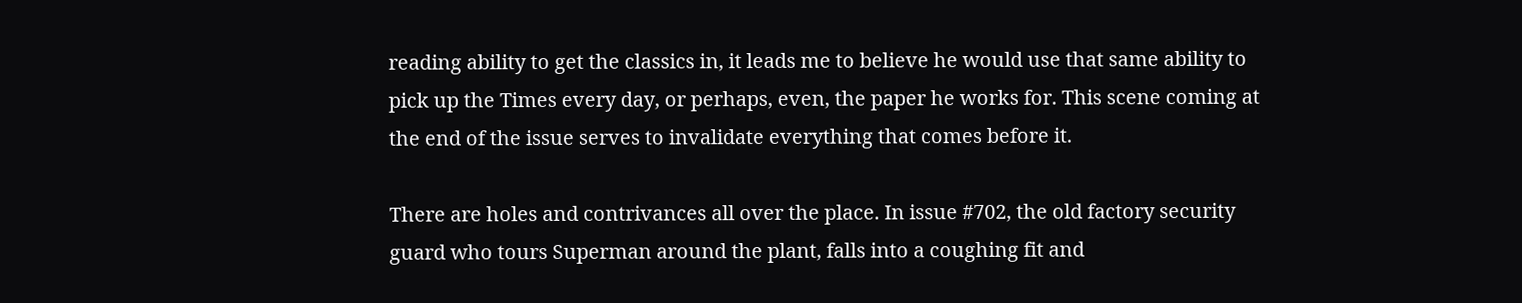reading ability to get the classics in, it leads me to believe he would use that same ability to pick up the Times every day, or perhaps, even, the paper he works for. This scene coming at the end of the issue serves to invalidate everything that comes before it.

There are holes and contrivances all over the place. In issue #702, the old factory security guard who tours Superman around the plant, falls into a coughing fit and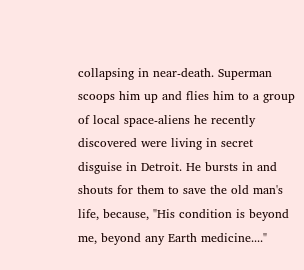collapsing in near-death. Superman scoops him up and flies him to a group of local space-aliens he recently discovered were living in secret disguise in Detroit. He bursts in and shouts for them to save the old man's life, because, "His condition is beyond me, beyond any Earth medicine...."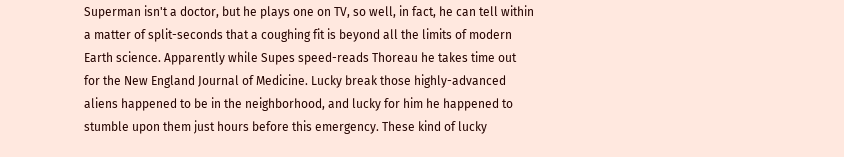Superman isn't a doctor, but he plays one on TV, so well, in fact, he can tell within a matter of split-seconds that a coughing fit is beyond all the limits of modern Earth science. Apparently while Supes speed-reads Thoreau he takes time out for the New England Journal of Medicine. Lucky break those highly-advanced aliens happened to be in the neighborhood, and lucky for him he happened to stumble upon them just hours before this emergency. These kind of lucky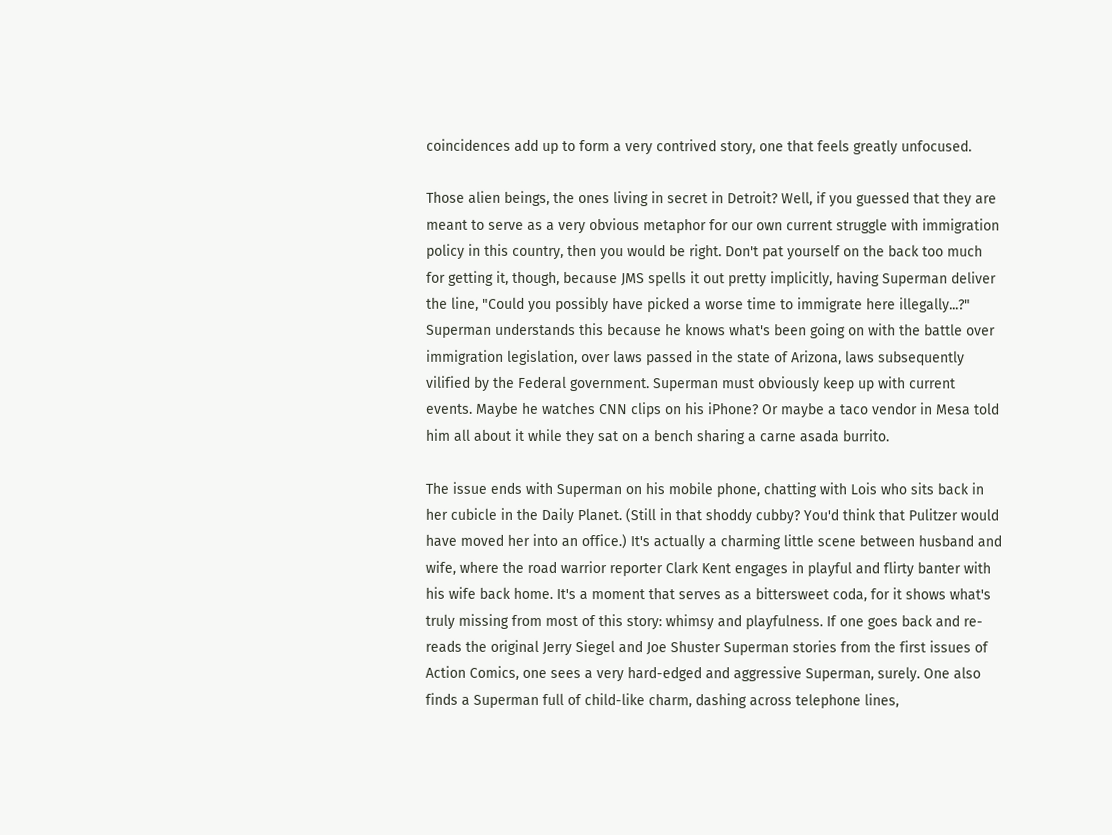coincidences add up to form a very contrived story, one that feels greatly unfocused.

Those alien beings, the ones living in secret in Detroit? Well, if you guessed that they are meant to serve as a very obvious metaphor for our own current struggle with immigration policy in this country, then you would be right. Don't pat yourself on the back too much for getting it, though, because JMS spells it out pretty implicitly, having Superman deliver the line, "Could you possibly have picked a worse time to immigrate here illegally...?" Superman understands this because he knows what's been going on with the battle over immigration legislation, over laws passed in the state of Arizona, laws subsequently vilified by the Federal government. Superman must obviously keep up with current events. Maybe he watches CNN clips on his iPhone? Or maybe a taco vendor in Mesa told him all about it while they sat on a bench sharing a carne asada burrito.

The issue ends with Superman on his mobile phone, chatting with Lois who sits back in her cubicle in the Daily Planet. (Still in that shoddy cubby? You'd think that Pulitzer would have moved her into an office.) It's actually a charming little scene between husband and wife, where the road warrior reporter Clark Kent engages in playful and flirty banter with his wife back home. It's a moment that serves as a bittersweet coda, for it shows what's truly missing from most of this story: whimsy and playfulness. If one goes back and re-reads the original Jerry Siegel and Joe Shuster Superman stories from the first issues of Action Comics, one sees a very hard-edged and aggressive Superman, surely. One also finds a Superman full of child-like charm, dashing across telephone lines,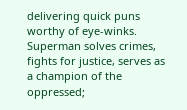delivering quick puns worthy of eye-winks. Superman solves crimes, fights for justice, serves as a champion of the oppressed;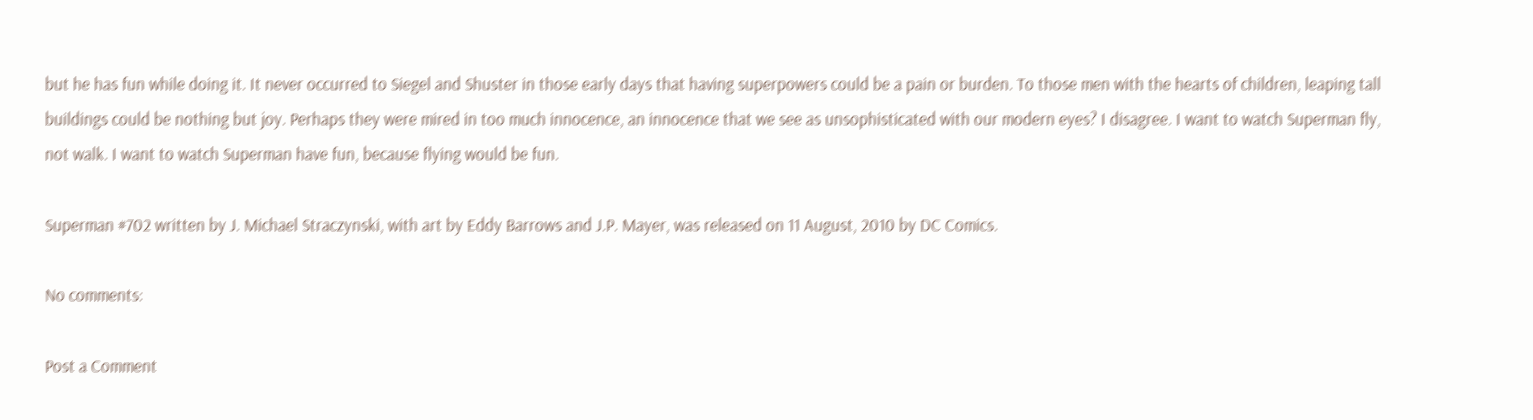but he has fun while doing it. It never occurred to Siegel and Shuster in those early days that having superpowers could be a pain or burden. To those men with the hearts of children, leaping tall buildings could be nothing but joy. Perhaps they were mired in too much innocence, an innocence that we see as unsophisticated with our modern eyes? I disagree. I want to watch Superman fly, not walk. I want to watch Superman have fun, because flying would be fun.

Superman #702 written by J. Michael Straczynski, with art by Eddy Barrows and J.P. Mayer, was released on 11 August, 2010 by DC Comics.

No comments:

Post a Comment